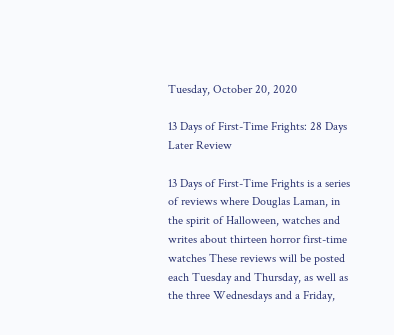Tuesday, October 20, 2020

13 Days of First-Time Frights: 28 Days Later Review

13 Days of First-Time Frights is a series of reviews where Douglas Laman, in the spirit of Halloween, watches and writes about thirteen horror first-time watches These reviews will be posted each Tuesday and Thursday, as well as the three Wednesdays and a Friday,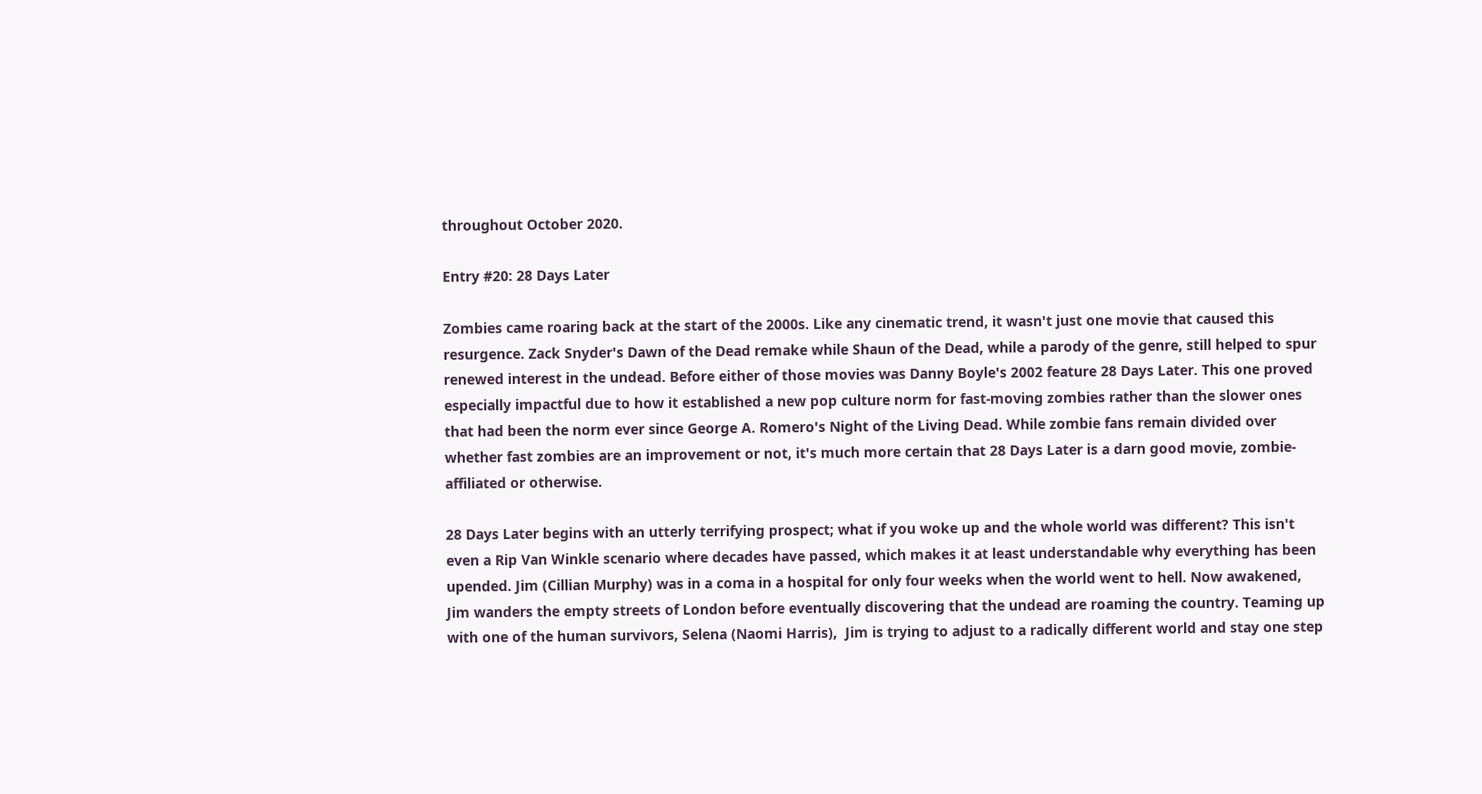throughout October 2020.

Entry #20: 28 Days Later

Zombies came roaring back at the start of the 2000s. Like any cinematic trend, it wasn't just one movie that caused this resurgence. Zack Snyder's Dawn of the Dead remake while Shaun of the Dead, while a parody of the genre, still helped to spur renewed interest in the undead. Before either of those movies was Danny Boyle's 2002 feature 28 Days Later. This one proved especially impactful due to how it established a new pop culture norm for fast-moving zombies rather than the slower ones that had been the norm ever since George A. Romero's Night of the Living Dead. While zombie fans remain divided over whether fast zombies are an improvement or not, it's much more certain that 28 Days Later is a darn good movie, zombie-affiliated or otherwise.

28 Days Later begins with an utterly terrifying prospect; what if you woke up and the whole world was different? This isn't even a Rip Van Winkle scenario where decades have passed, which makes it at least understandable why everything has been upended. Jim (Cillian Murphy) was in a coma in a hospital for only four weeks when the world went to hell. Now awakened, Jim wanders the empty streets of London before eventually discovering that the undead are roaming the country. Teaming up with one of the human survivors, Selena (Naomi Harris),  Jim is trying to adjust to a radically different world and stay one step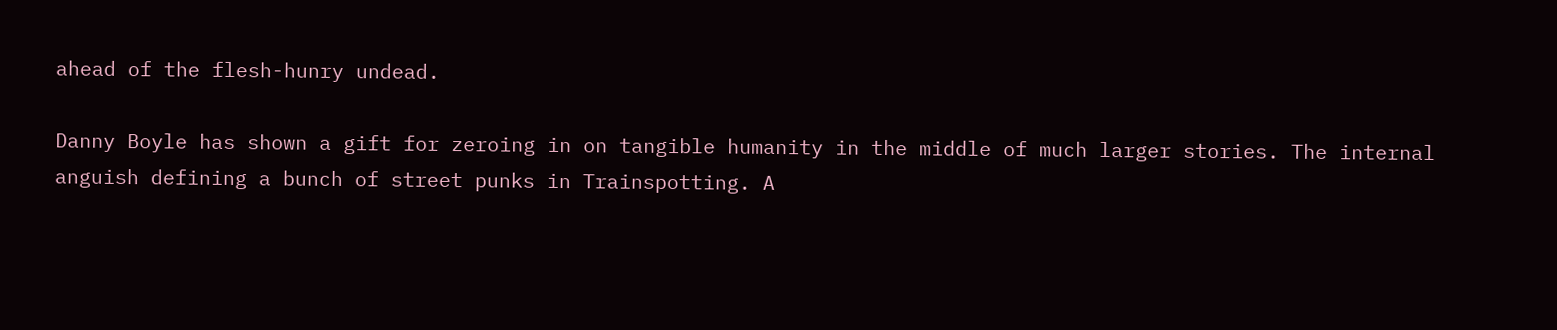ahead of the flesh-hunry undead.

Danny Boyle has shown a gift for zeroing in on tangible humanity in the middle of much larger stories. The internal anguish defining a bunch of street punks in Trainspotting. A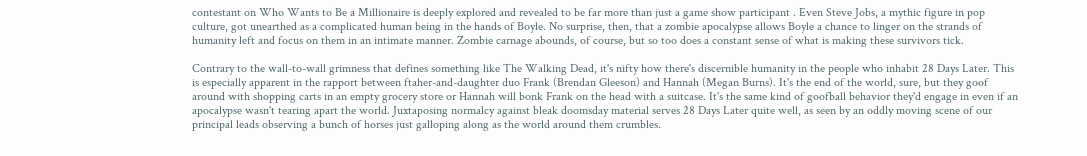contestant on Who Wants to Be a Millionaire is deeply explored and revealed to be far more than just a game show participant . Even Steve Jobs, a mythic figure in pop culture, got unearthed as a complicated human being in the hands of Boyle. No surprise, then, that a zombie apocalypse allows Boyle a chance to linger on the strands of humanity left and focus on them in an intimate manner. Zombie carnage abounds, of course, but so too does a constant sense of what is making these survivors tick.

Contrary to the wall-to-wall grimness that defines something like The Walking Dead, it's nifty how there's discernible humanity in the people who inhabit 28 Days Later. This is especially apparent in the rapport between ftaher-and-daughter duo Frank (Brendan Gleeson) and Hannah (Megan Burns). It's the end of the world, sure, but they goof around with shopping carts in an empty grocery store or Hannah will bonk Frank on the head with a suitcase. It's the same kind of goofball behavior they'd engage in even if an apocalypse wasn't tearing apart the world. Juxtaposing normalcy against bleak doomsday material serves 28 Days Later quite well, as seen by an oddly moving scene of our principal leads observing a bunch of horses just galloping along as the world around them crumbles.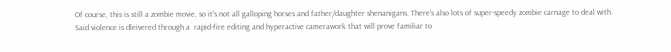Of course, this is still a zombie movie, so it's not all galloping horses and father/daughter shenanigans. There's also lots of super-speedy zombie carnage to deal with. Said violence is dleivered through a  rapid-fire editing and hyperactive camerawork that will prove familiar to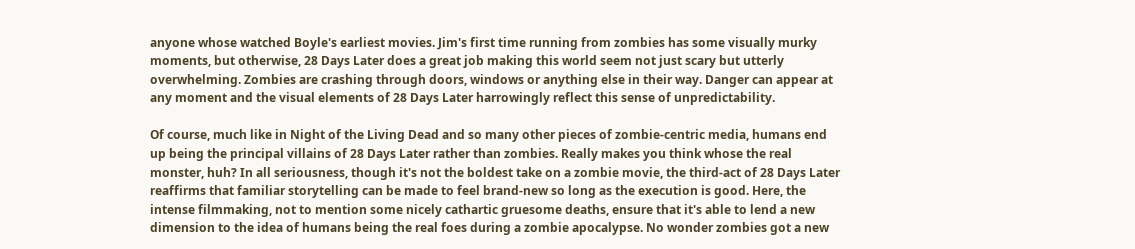anyone whose watched Boyle's earliest movies. Jim's first time running from zombies has some visually murky moments, but otherwise, 28 Days Later does a great job making this world seem not just scary but utterly overwhelming. Zombies are crashing through doors, windows or anything else in their way. Danger can appear at any moment and the visual elements of 28 Days Later harrowingly reflect this sense of unpredictability.

Of course, much like in Night of the Living Dead and so many other pieces of zombie-centric media, humans end up being the principal villains of 28 Days Later rather than zombies. Really makes you think whose the real monster, huh? In all seriousness, though it's not the boldest take on a zombie movie, the third-act of 28 Days Later reaffirms that familiar storytelling can be made to feel brand-new so long as the execution is good. Here, the intense filmmaking, not to mention some nicely cathartic gruesome deaths, ensure that it's able to lend a new dimension to the idea of humans being the real foes during a zombie apocalypse. No wonder zombies got a new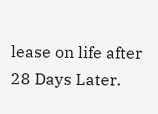lease on life after 28 Days Later.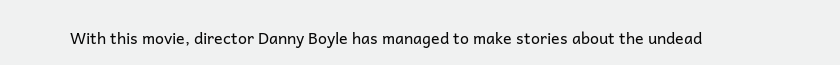With this movie, director Danny Boyle has managed to make stories about the undead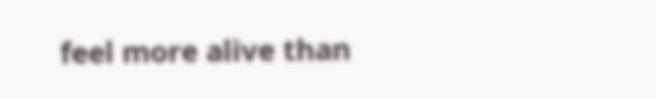feel more alive than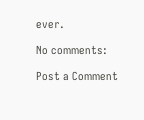ever.

No comments:

Post a Comment